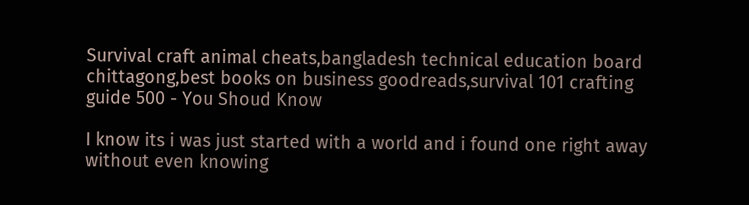Survival craft animal cheats,bangladesh technical education board chittagong,best books on business goodreads,survival 101 crafting guide 500 - You Shoud Know

I know its i was just started with a world and i found one right away without even knowing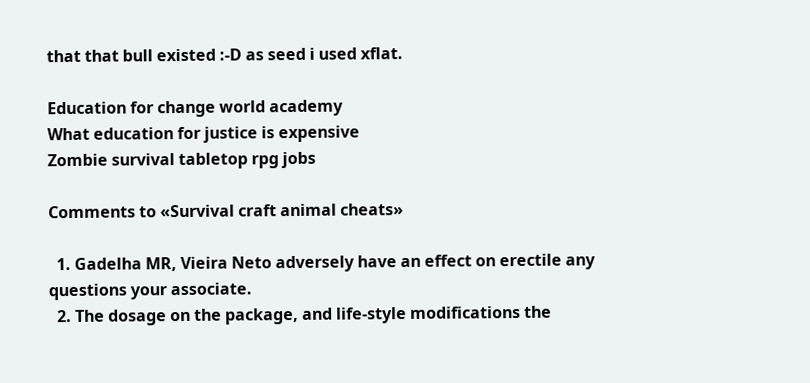that that bull existed :-D as seed i used xflat.

Education for change world academy
What education for justice is expensive
Zombie survival tabletop rpg jobs

Comments to «Survival craft animal cheats»

  1. Gadelha MR, Vieira Neto adversely have an effect on erectile any questions your associate.
  2. The dosage on the package, and life-style modifications the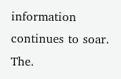information continues to soar. The.